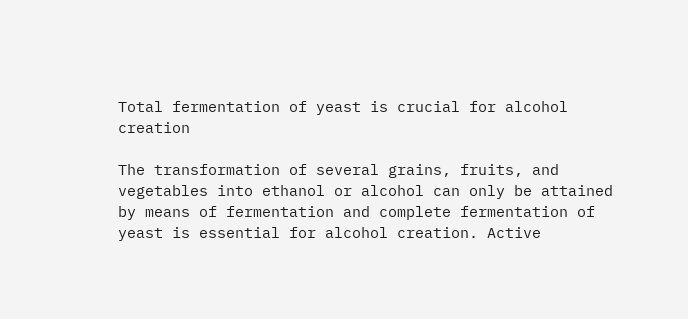Total fermentation of yeast is crucial for alcohol creation

The transformation of several grains, fruits, and vegetables into ethanol or alcohol can only be attained by means of fermentation and complete fermentation of yeast is essential for alcohol creation. Active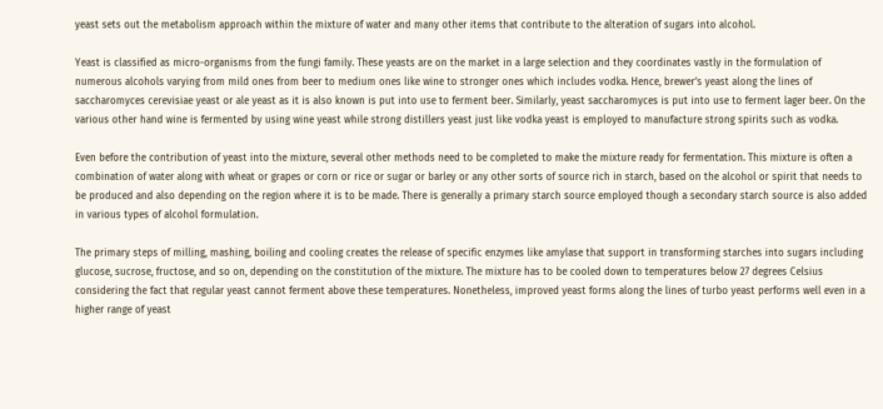yeast sets out the metabolism approach within the mixture of water and many other items that contribute to the alteration of sugars into alcohol.

Yeast is classified as micro-organisms from the fungi family. These yeasts are on the market in a large selection and they coordinates vastly in the formulation of numerous alcohols varying from mild ones from beer to medium ones like wine to stronger ones which includes vodka. Hence, brewer’s yeast along the lines of saccharomyces cerevisiae yeast or ale yeast as it is also known is put into use to ferment beer. Similarly, yeast saccharomyces is put into use to ferment lager beer. On the various other hand wine is fermented by using wine yeast while strong distillers yeast just like vodka yeast is employed to manufacture strong spirits such as vodka.

Even before the contribution of yeast into the mixture, several other methods need to be completed to make the mixture ready for fermentation. This mixture is often a combination of water along with wheat or grapes or corn or rice or sugar or barley or any other sorts of source rich in starch, based on the alcohol or spirit that needs to be produced and also depending on the region where it is to be made. There is generally a primary starch source employed though a secondary starch source is also added in various types of alcohol formulation.

The primary steps of milling, mashing, boiling and cooling creates the release of specific enzymes like amylase that support in transforming starches into sugars including glucose, sucrose, fructose, and so on, depending on the constitution of the mixture. The mixture has to be cooled down to temperatures below 27 degrees Celsius considering the fact that regular yeast cannot ferment above these temperatures. Nonetheless, improved yeast forms along the lines of turbo yeast performs well even in a higher range of yeast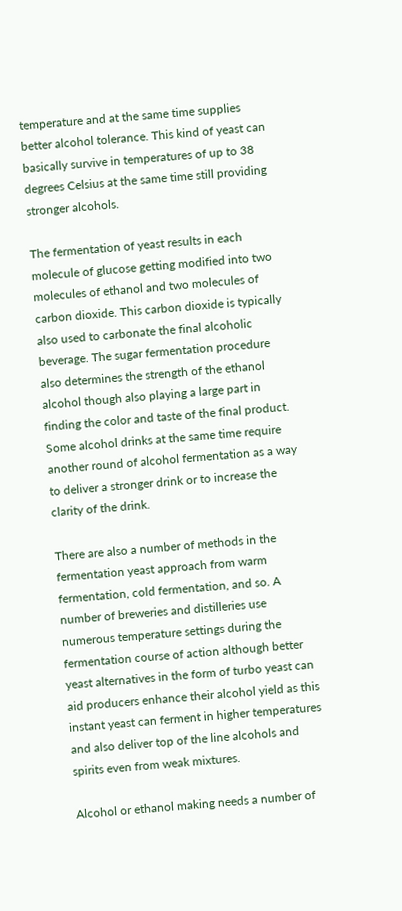temperature and at the same time supplies better alcohol tolerance. This kind of yeast can basically survive in temperatures of up to 38 degrees Celsius at the same time still providing stronger alcohols.

The fermentation of yeast results in each molecule of glucose getting modified into two molecules of ethanol and two molecules of carbon dioxide. This carbon dioxide is typically also used to carbonate the final alcoholic beverage. The sugar fermentation procedure also determines the strength of the ethanol alcohol though also playing a large part in finding the color and taste of the final product. Some alcohol drinks at the same time require another round of alcohol fermentation as a way to deliver a stronger drink or to increase the clarity of the drink.

There are also a number of methods in the fermentation yeast approach from warm fermentation, cold fermentation, and so. A number of breweries and distilleries use numerous temperature settings during the fermentation course of action although better yeast alternatives in the form of turbo yeast can aid producers enhance their alcohol yield as this instant yeast can ferment in higher temperatures and also deliver top of the line alcohols and spirits even from weak mixtures.

Alcohol or ethanol making needs a number of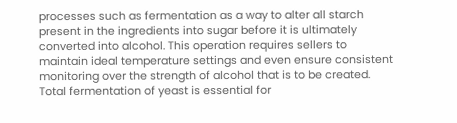processes such as fermentation as a way to alter all starch present in the ingredients into sugar before it is ultimately converted into alcohol. This operation requires sellers to maintain ideal temperature settings and even ensure consistent monitoring over the strength of alcohol that is to be created. Total fermentation of yeast is essential for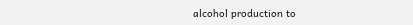alcohol production to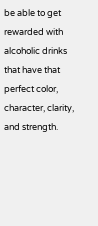be able to get rewarded with alcoholic drinks that have that perfect color, character, clarity, and strength.